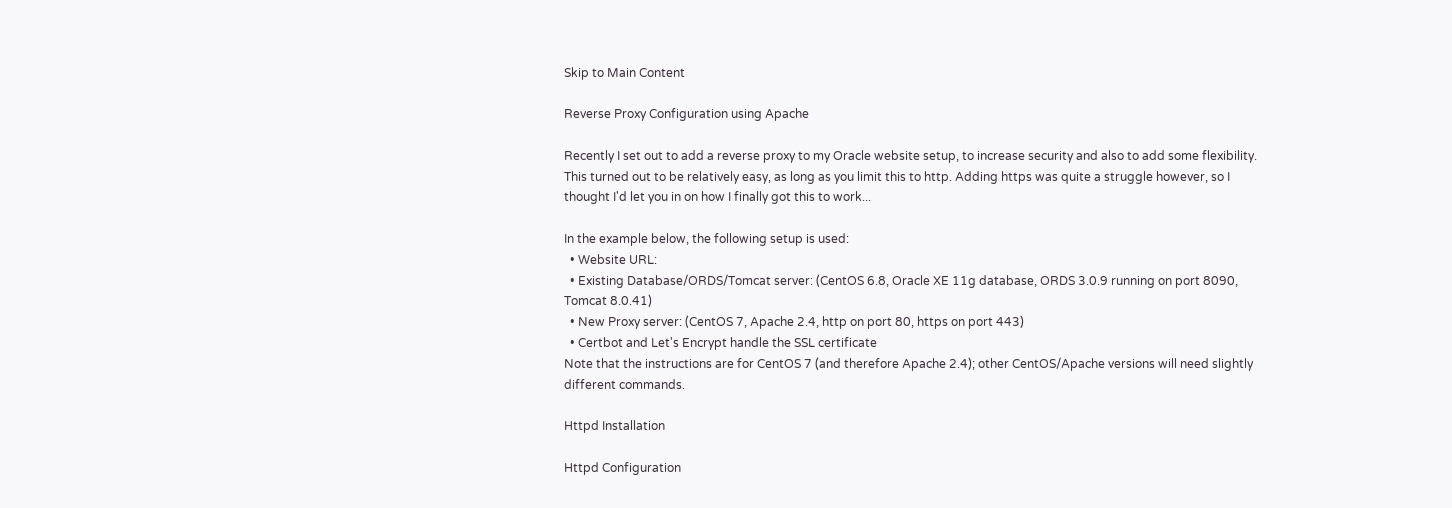Skip to Main Content

Reverse Proxy Configuration using Apache

Recently I set out to add a reverse proxy to my Oracle website setup, to increase security and also to add some flexibility. This turned out to be relatively easy, as long as you limit this to http. Adding https was quite a struggle however, so I thought I'd let you in on how I finally got this to work...

In the example below, the following setup is used:
  • Website URL:
  • Existing Database/ORDS/Tomcat server: (CentOS 6.8, Oracle XE 11g database, ORDS 3.0.9 running on port 8090, Tomcat 8.0.41)
  • New Proxy server: (CentOS 7, Apache 2.4, http on port 80, https on port 443)
  • Certbot and Let's Encrypt handle the SSL certificate
Note that the instructions are for CentOS 7 (and therefore Apache 2.4); other CentOS/Apache versions will need slightly different commands.

Httpd Installation

Httpd Configuration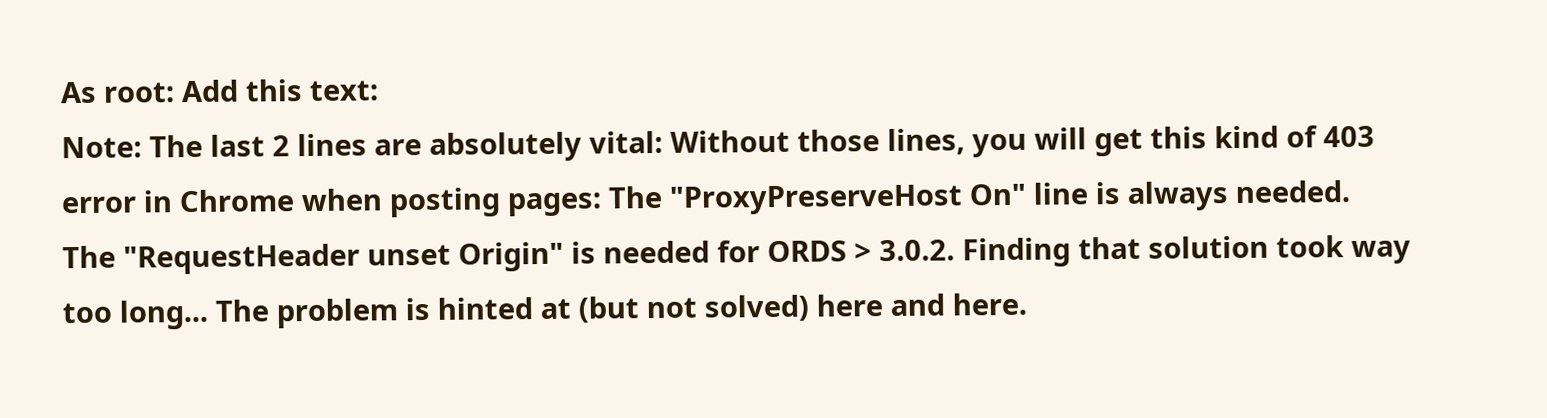As root: Add this text:
Note: The last 2 lines are absolutely vital: Without those lines, you will get this kind of 403 error in Chrome when posting pages: The "ProxyPreserveHost On" line is always needed.
The "RequestHeader unset Origin" is needed for ORDS > 3.0.2. Finding that solution took way too long... The problem is hinted at (but not solved) here and here.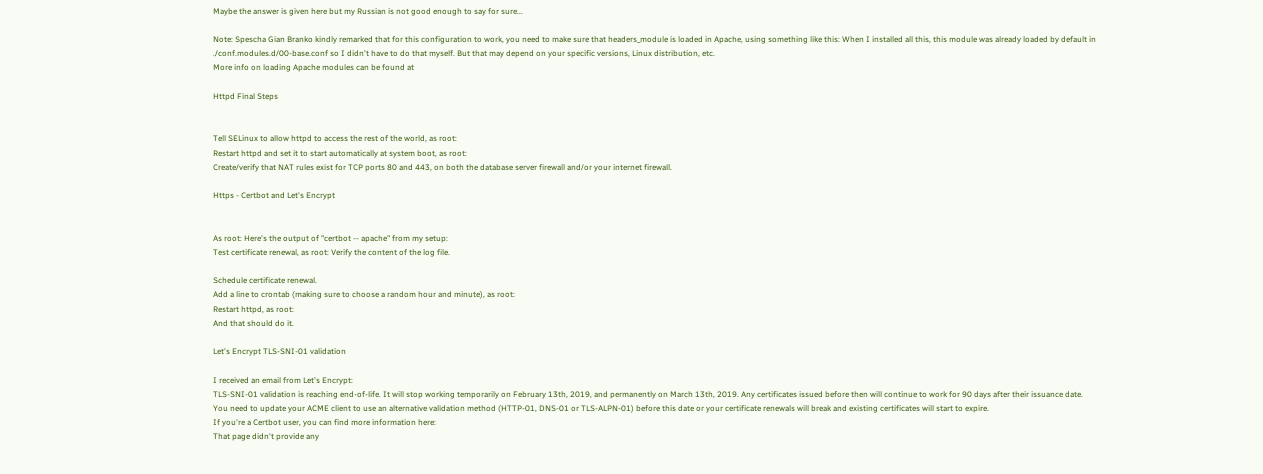Maybe the answer is given here but my Russian is not good enough to say for sure...

Note: Spescha Gian Branko kindly remarked that for this configuration to work, you need to make sure that headers_module is loaded in Apache, using something like this: When I installed all this, this module was already loaded by default in ./conf.modules.d/00-base.conf so I didn't have to do that myself. But that may depend on your specific versions, Linux distribution, etc.
More info on loading Apache modules can be found at

Httpd Final Steps


Tell SELinux to allow httpd to access the rest of the world, as root:
Restart httpd and set it to start automatically at system boot, as root:
Create/verify that NAT rules exist for TCP ports 80 and 443, on both the database server firewall and/or your internet firewall.

Https - Certbot and Let's Encrypt


As root: Here's the output of "certbot -- apache" from my setup:
Test certificate renewal, as root: Verify the content of the log file.

Schedule certificate renewal.
Add a line to crontab (making sure to choose a random hour and minute), as root:
Restart httpd, as root:
And that should do it.

Let's Encrypt TLS-SNI-01 validation

I received an email from Let's Encrypt:
TLS-SNI-01 validation is reaching end-of-life. It will stop working temporarily on February 13th, 2019, and permanently on March 13th, 2019. Any certificates issued before then will continue to work for 90 days after their issuance date.
You need to update your ACME client to use an alternative validation method (HTTP-01, DNS-01 or TLS-ALPN-01) before this date or your certificate renewals will break and existing certificates will start to expire.
If you're a Certbot user, you can find more information here:
That page didn't provide any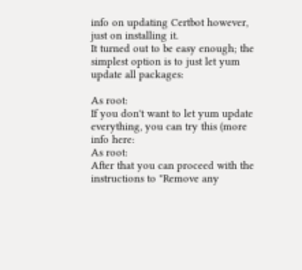info on updating Certbot however, just on installing it.
It turned out to be easy enough; the simplest option is to just let yum update all packages:

As root:
If you don't want to let yum update everything, you can try this (more info here:
As root:
After that you can proceed with the instructions to "Remove any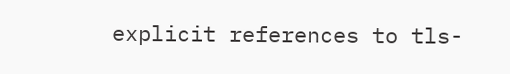explicit references to tls-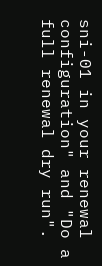sni-01 in your renewal configuration" and "Do a full renewal dry run".